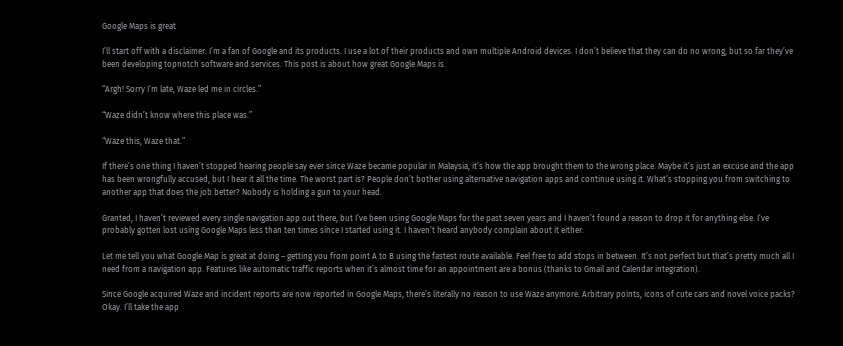Google Maps is great

I’ll start off with a disclaimer: I’m a fan of Google and its products. I use a lot of their products and own multiple Android devices. I don’t believe that they can do no wrong, but so far they’ve been developing topnotch software and services. This post is about how great Google Maps is.

“Argh! Sorry I’m late, Waze led me in circles.”

“Waze didn’t know where this place was.”

“Waze this, Waze that.”

If there’s one thing I haven’t stopped hearing people say ever since Waze became popular in Malaysia, it’s how the app brought them to the wrong place. Maybe it’s just an excuse and the app has been wrongfully accused, but I hear it all the time. The worst part is? People don’t bother using alternative navigation apps and continue using it. What’s stopping you from switching to another app that does the job better? Nobody is holding a gun to your head.

Granted, I haven’t reviewed every single navigation app out there, but I’ve been using Google Maps for the past seven years and I haven’t found a reason to drop it for anything else. I’ve probably gotten lost using Google Maps less than ten times since I started using it. I haven’t heard anybody complain about it either.

Let me tell you what Google Map is great at doing – getting you from point A to B using the fastest route available. Feel free to add stops in between. It’s not perfect but that’s pretty much all I need from a navigation app. Features like automatic traffic reports when it’s almost time for an appointment are a bonus (thanks to Gmail and Calendar integration).

Since Google acquired Waze and incident reports are now reported in Google Maps, there’s literally no reason to use Waze anymore. Arbitrary points, icons of cute cars and novel voice packs? Okay. I’ll take the app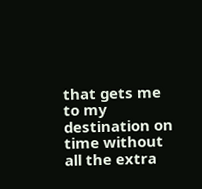that gets me to my destination on time without all the extra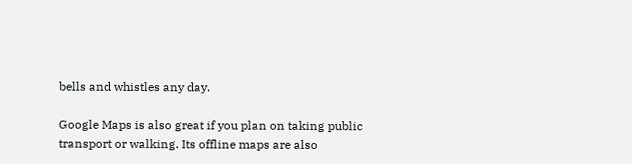bells and whistles any day.

Google Maps is also great if you plan on taking public transport or walking. Its offline maps are also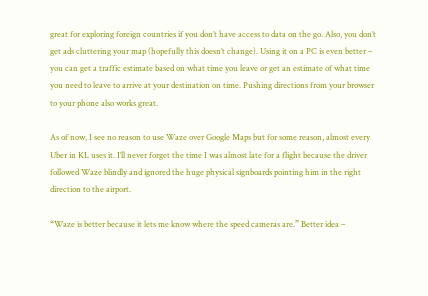great for exploring foreign countries if you don’t have access to data on the go. Also, you don’t get ads cluttering your map (hopefully this doesn’t change). Using it on a PC is even better – you can get a traffic estimate based on what time you leave or get an estimate of what time you need to leave to arrive at your destination on time. Pushing directions from your browser to your phone also works great.

As of now, I see no reason to use Waze over Google Maps but for some reason, almost every Uber in KL uses it. I’ll never forget the time I was almost late for a flight because the driver followed Waze blindly and ignored the huge physical signboards pointing him in the right direction to the airport.

“Waze is better because it lets me know where the speed cameras are.” Better idea –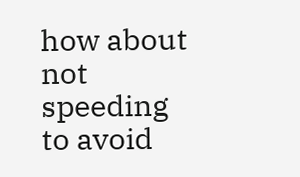how about not speeding to avoid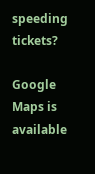speeding tickets?

Google Maps is available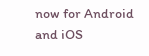now for Android and iOS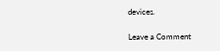devices.

Leave a Comment